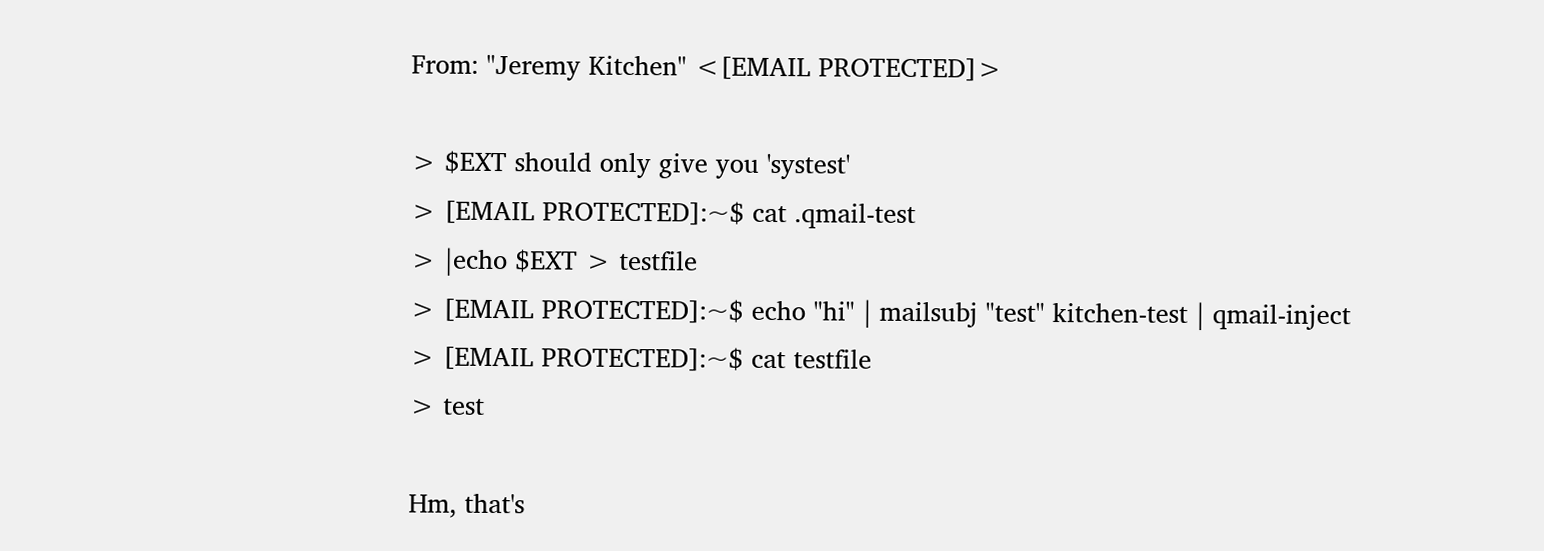From: "Jeremy Kitchen" <[EMAIL PROTECTED]>

> $EXT should only give you 'systest'
> [EMAIL PROTECTED]:~$ cat .qmail-test
> |echo $EXT > testfile
> [EMAIL PROTECTED]:~$ echo "hi" | mailsubj "test" kitchen-test | qmail-inject
> [EMAIL PROTECTED]:~$ cat testfile
> test

Hm, that's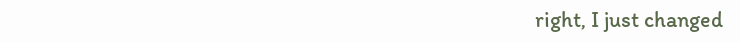right, I just changed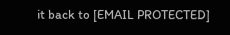it back to [EMAIL PROTECTED]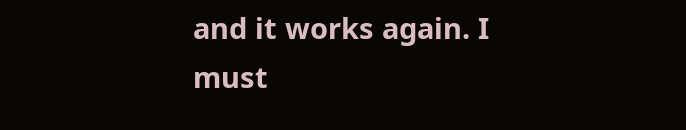and it works again. I
must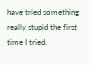have tried something really stupid the first time I tried.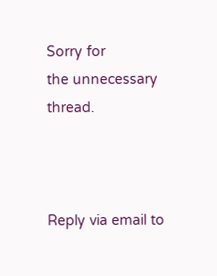Sorry for
the unnecessary thread.



Reply via email to